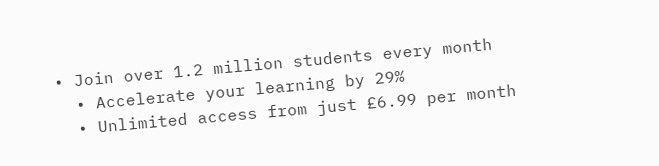• Join over 1.2 million students every month
  • Accelerate your learning by 29%
  • Unlimited access from just £6.99 per month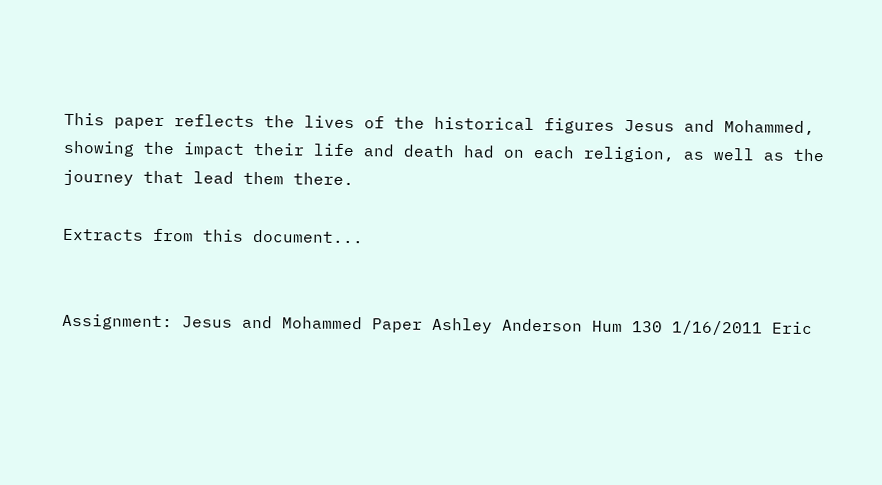This paper reflects the lives of the historical figures Jesus and Mohammed, showing the impact their life and death had on each religion, as well as the journey that lead them there.

Extracts from this document...


Assignment: Jesus and Mohammed Paper Ashley Anderson Hum 130 1/16/2011 Eric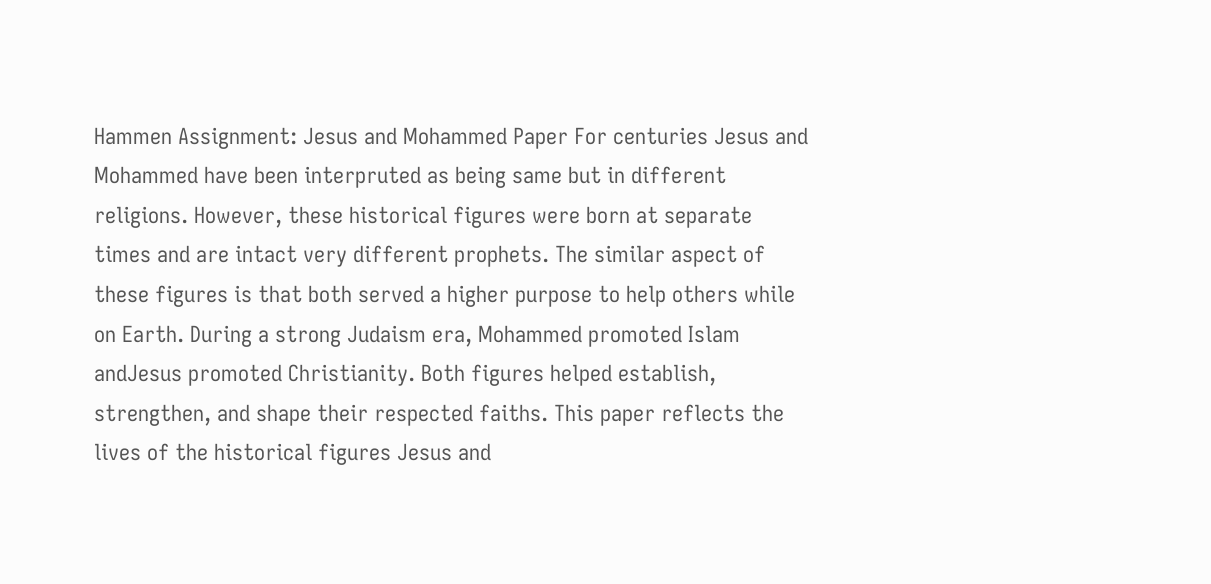Hammen Assignment: Jesus and Mohammed Paper For centuries Jesus and Mohammed have been interpruted as being same but in different religions. However, these historical figures were born at separate times and are intact very different prophets. The similar aspect of these figures is that both served a higher purpose to help others while on Earth. During a strong Judaism era, Mohammed promoted Islam andJesus promoted Christianity. Both figures helped establish, strengthen, and shape their respected faiths. This paper reflects the lives of the historical figures Jesus and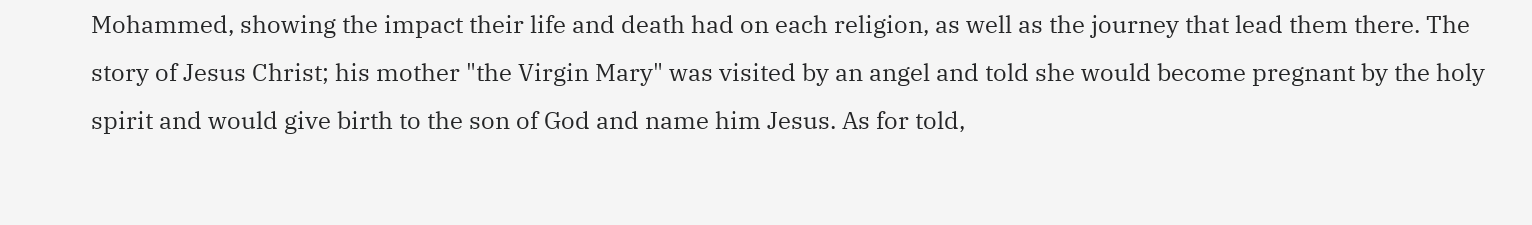Mohammed, showing the impact their life and death had on each religion, as well as the journey that lead them there. The story of Jesus Christ; his mother "the Virgin Mary" was visited by an angel and told she would become pregnant by the holy spirit and would give birth to the son of God and name him Jesus. As for told,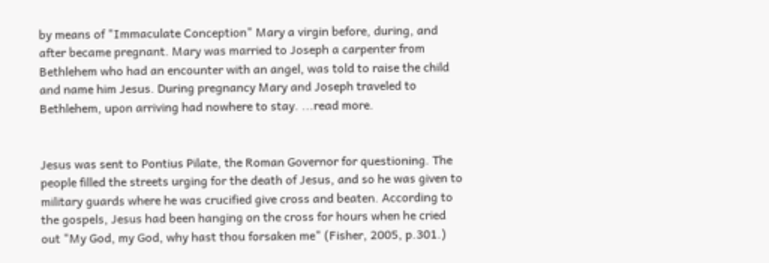by means of "Immaculate Conception" Mary a virgin before, during, and after became pregnant. Mary was married to Joseph a carpenter from Bethlehem who had an encounter with an angel, was told to raise the child and name him Jesus. During pregnancy Mary and Joseph traveled to Bethlehem, upon arriving had nowhere to stay. ...read more.


Jesus was sent to Pontius Pilate, the Roman Governor for questioning. The people filled the streets urging for the death of Jesus, and so he was given to military guards where he was crucified give cross and beaten. According to the gospels, Jesus had been hanging on the cross for hours when he cried out "My God, my God, why hast thou forsaken me" (Fisher, 2005, p.301.)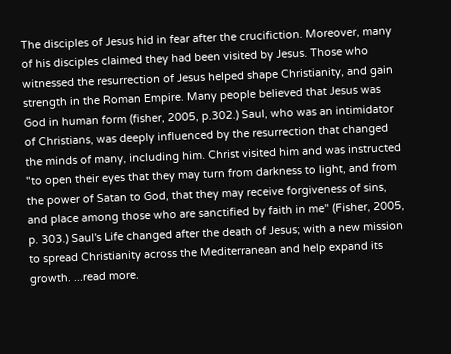The disciples of Jesus hid in fear after the crucifiction. Moreover, many of his disciples claimed they had been visited by Jesus. Those who witnessed the resurrection of Jesus helped shape Christianity, and gain strength in the Roman Empire. Many people believed that Jesus was God in human form (fisher, 2005, p.302.) Saul, who was an intimidator of Christians, was deeply influenced by the resurrection that changed the minds of many, including him. Christ visited him and was instructed "to open their eyes that they may turn from darkness to light, and from the power of Satan to God, that they may receive forgiveness of sins, and place among those who are sanctified by faith in me" (Fisher, 2005, p. 303.) Saul's Life changed after the death of Jesus; with a new mission to spread Christianity across the Mediterranean and help expand its growth. ...read more.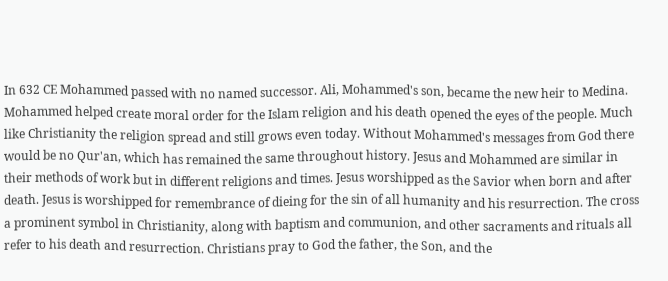In 632 CE Mohammed passed with no named successor. Ali, Mohammed's son, became the new heir to Medina. Mohammed helped create moral order for the Islam religion and his death opened the eyes of the people. Much like Christianity the religion spread and still grows even today. Without Mohammed's messages from God there would be no Qur'an, which has remained the same throughout history. Jesus and Mohammed are similar in their methods of work but in different religions and times. Jesus worshipped as the Savior when born and after death. Jesus is worshipped for remembrance of dieing for the sin of all humanity and his resurrection. The cross a prominent symbol in Christianity, along with baptism and communion, and other sacraments and rituals all refer to his death and resurrection. Christians pray to God the father, the Son, and the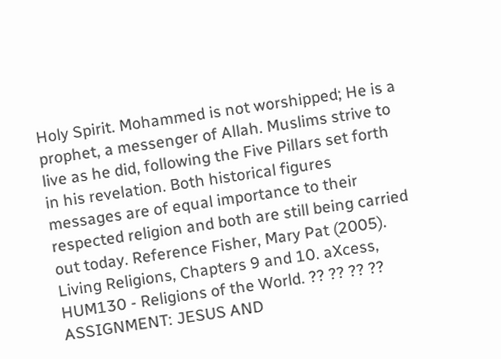Holy Spirit. Mohammed is not worshipped; He is a prophet, a messenger of Allah. Muslims strive to live as he did, following the Five Pillars set forth in his revelation. Both historical figures messages are of equal importance to their respected religion and both are still being carried out today. Reference Fisher, Mary Pat (2005). Living Religions, Chapters 9 and 10. aXcess, HUM130 - Religions of the World. ?? ?? ?? ?? ASSIGNMENT: JESUS AND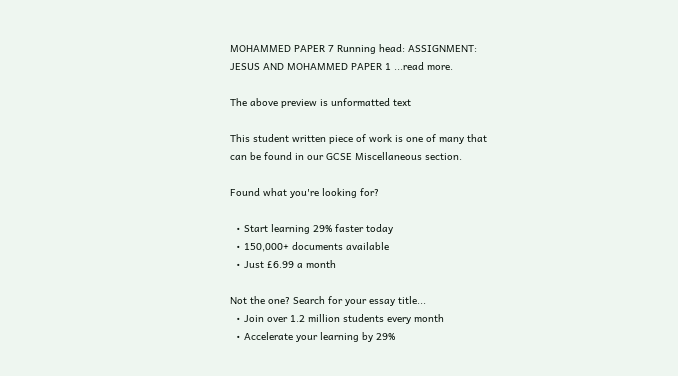MOHAMMED PAPER 7 Running head: ASSIGNMENT: JESUS AND MOHAMMED PAPER 1 ...read more.

The above preview is unformatted text

This student written piece of work is one of many that can be found in our GCSE Miscellaneous section.

Found what you're looking for?

  • Start learning 29% faster today
  • 150,000+ documents available
  • Just £6.99 a month

Not the one? Search for your essay title...
  • Join over 1.2 million students every month
  • Accelerate your learning by 29%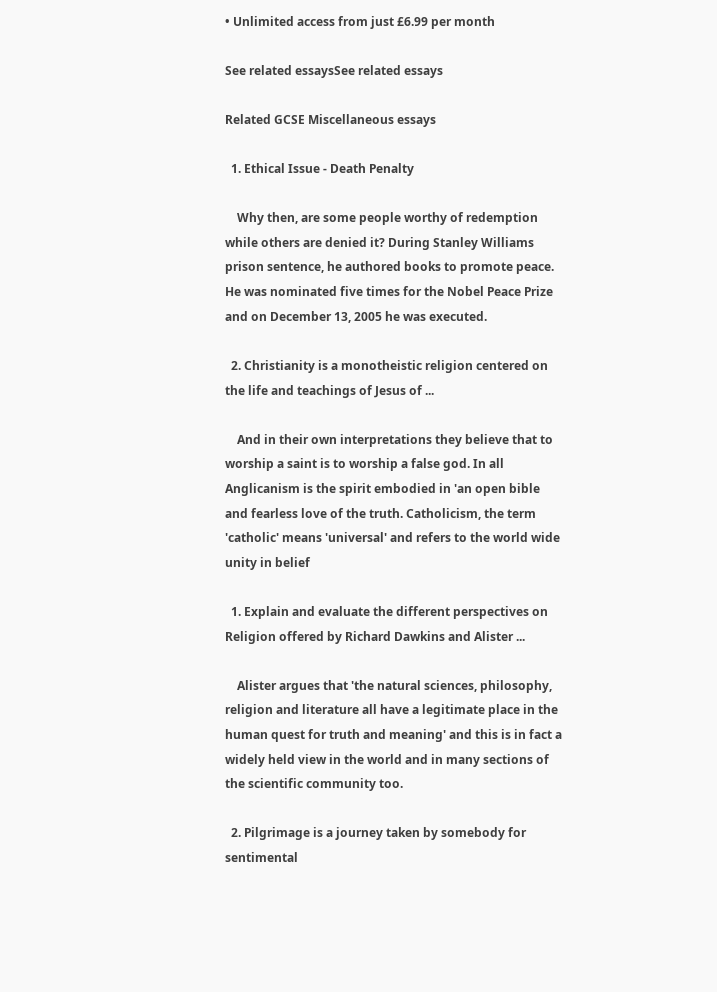• Unlimited access from just £6.99 per month

See related essaysSee related essays

Related GCSE Miscellaneous essays

  1. Ethical Issue - Death Penalty

    Why then, are some people worthy of redemption while others are denied it? During Stanley Williams prison sentence, he authored books to promote peace. He was nominated five times for the Nobel Peace Prize and on December 13, 2005 he was executed.

  2. Christianity is a monotheistic religion centered on the life and teachings of Jesus of ...

    And in their own interpretations they believe that to worship a saint is to worship a false god. In all Anglicanism is the spirit embodied in 'an open bible and fearless love of the truth. Catholicism, the term 'catholic' means 'universal' and refers to the world wide unity in belief

  1. Explain and evaluate the different perspectives on Religion offered by Richard Dawkins and Alister ...

    Alister argues that 'the natural sciences, philosophy, religion and literature all have a legitimate place in the human quest for truth and meaning' and this is in fact a widely held view in the world and in many sections of the scientific community too.

  2. Pilgrimage is a journey taken by somebody for sentimental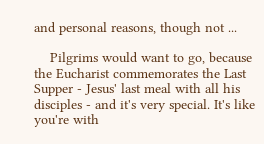and personal reasons, though not ...

    Pilgrims would want to go, because the Eucharist commemorates the Last Supper - Jesus' last meal with all his disciples - and it's very special. It's like you're with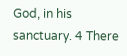God, in his sanctuary. 4 There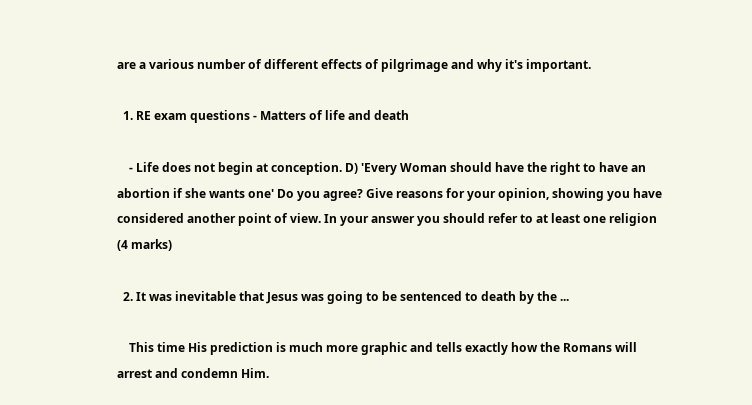are a various number of different effects of pilgrimage and why it's important.

  1. RE exam questions - Matters of life and death

    - Life does not begin at conception. D) 'Every Woman should have the right to have an abortion if she wants one' Do you agree? Give reasons for your opinion, showing you have considered another point of view. In your answer you should refer to at least one religion (4 marks)

  2. It was inevitable that Jesus was going to be sentenced to death by the ...

    This time His prediction is much more graphic and tells exactly how the Romans will arrest and condemn Him.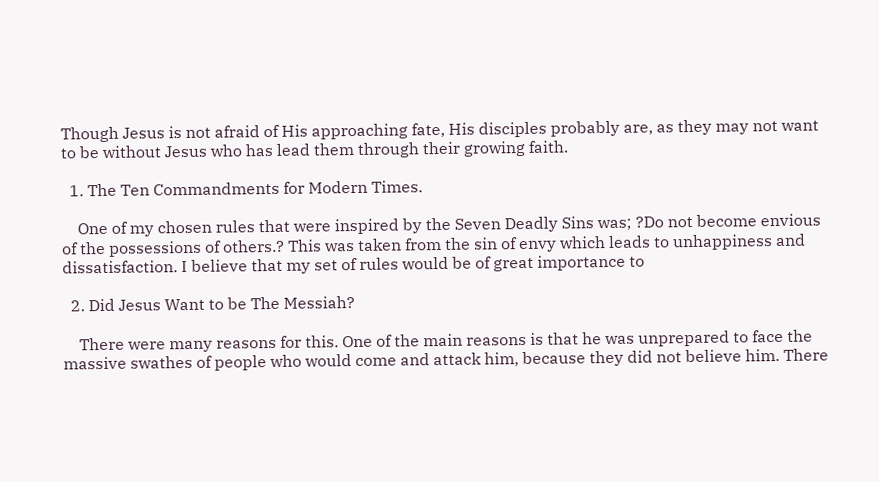Though Jesus is not afraid of His approaching fate, His disciples probably are, as they may not want to be without Jesus who has lead them through their growing faith.

  1. The Ten Commandments for Modern Times.

    One of my chosen rules that were inspired by the Seven Deadly Sins was; ?Do not become envious of the possessions of others.? This was taken from the sin of envy which leads to unhappiness and dissatisfaction. I believe that my set of rules would be of great importance to

  2. Did Jesus Want to be The Messiah?

    There were many reasons for this. One of the main reasons is that he was unprepared to face the massive swathes of people who would come and attack him, because they did not believe him. There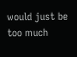would just be too much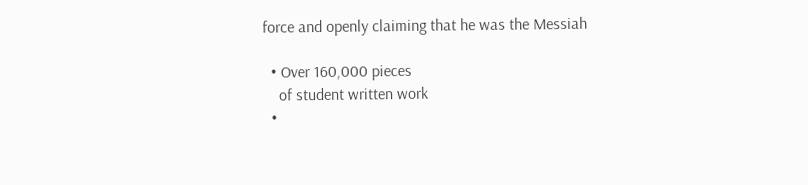force and openly claiming that he was the Messiah

  • Over 160,000 pieces
    of student written work
  •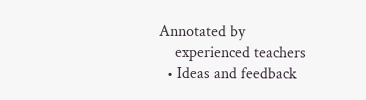Annotated by
    experienced teachers
  • Ideas and feedback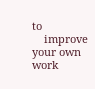to
    improve your own work